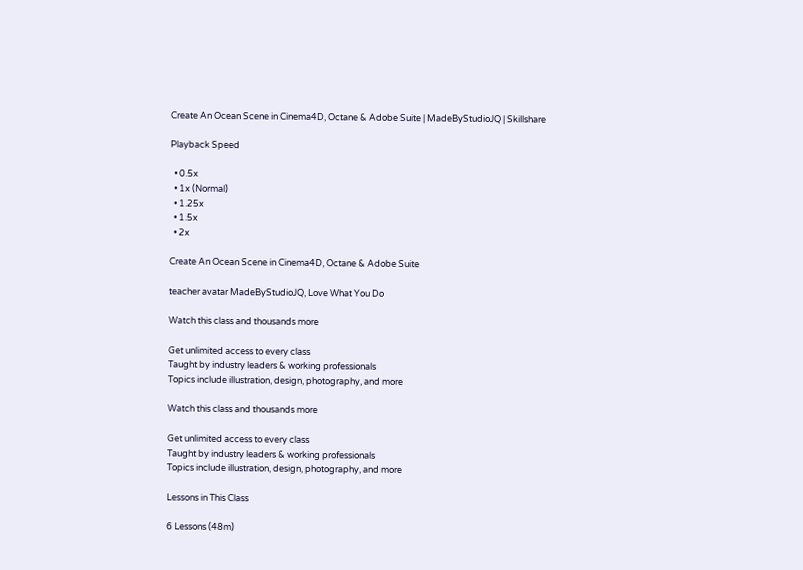Create An Ocean Scene in Cinema4D, Octane & Adobe Suite | MadeByStudioJQ | Skillshare

Playback Speed

  • 0.5x
  • 1x (Normal)
  • 1.25x
  • 1.5x
  • 2x

Create An Ocean Scene in Cinema4D, Octane & Adobe Suite

teacher avatar MadeByStudioJQ, Love What You Do

Watch this class and thousands more

Get unlimited access to every class
Taught by industry leaders & working professionals
Topics include illustration, design, photography, and more

Watch this class and thousands more

Get unlimited access to every class
Taught by industry leaders & working professionals
Topics include illustration, design, photography, and more

Lessons in This Class

6 Lessons (48m)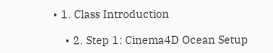• 1. Class Introduction

    • 2. Step 1: Cinema4D Ocean Setup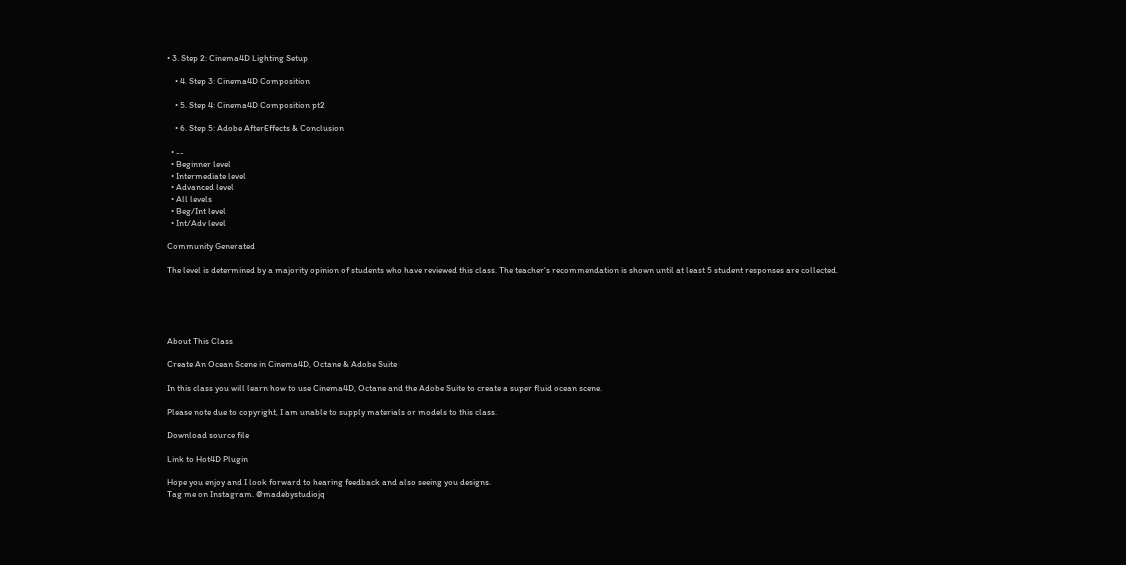• 3. Step 2: Cinema4D Lighting Setup

    • 4. Step 3: Cinema4D Composition

    • 5. Step 4: Cinema4D Composition pt2

    • 6. Step 5: Adobe AfterEffects & Conclusion

  • --
  • Beginner level
  • Intermediate level
  • Advanced level
  • All levels
  • Beg/Int level
  • Int/Adv level

Community Generated

The level is determined by a majority opinion of students who have reviewed this class. The teacher's recommendation is shown until at least 5 student responses are collected.





About This Class

Create An Ocean Scene in Cinema4D, Octane & Adobe Suite

In this class you will learn how to use Cinema4D, Octane and the Adobe Suite to create a super fluid ocean scene.

Please note due to copyright, I am unable to supply materials or models to this class.

Download source file

Link to Hot4D Plugin

Hope you enjoy and I look forward to hearing feedback and also seeing you designs.
Tag me on Instagram. @madebystudiojq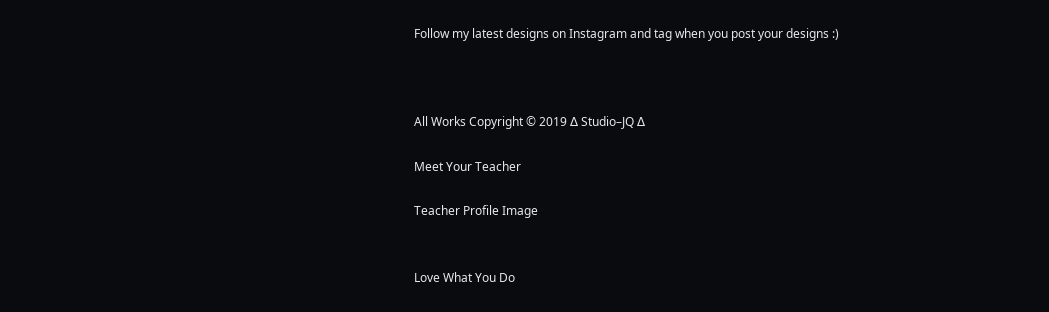Follow my latest designs on Instagram and tag when you post your designs :)



All Works Copyright © 2019 ∆ Studio–JQ ∆

Meet Your Teacher

Teacher Profile Image


Love What You Do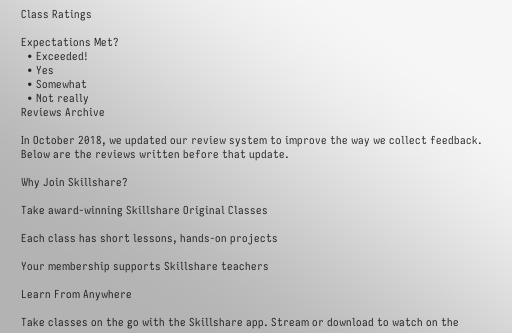Class Ratings

Expectations Met?
  • Exceeded!
  • Yes
  • Somewhat
  • Not really
Reviews Archive

In October 2018, we updated our review system to improve the way we collect feedback. Below are the reviews written before that update.

Why Join Skillshare?

Take award-winning Skillshare Original Classes

Each class has short lessons, hands-on projects

Your membership supports Skillshare teachers

Learn From Anywhere

Take classes on the go with the Skillshare app. Stream or download to watch on the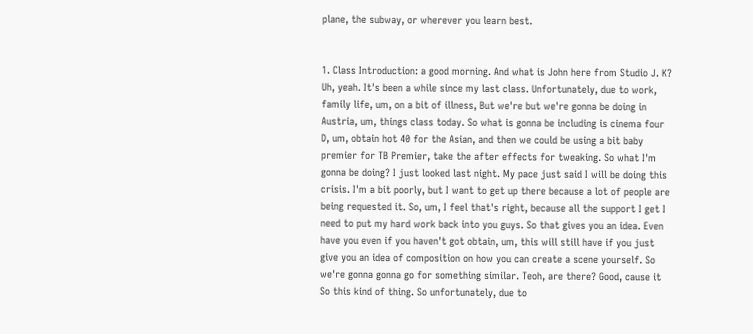plane, the subway, or wherever you learn best.


1. Class Introduction: a good morning. And what is John here from Studio J. K? Uh, yeah. It's been a while since my last class. Unfortunately, due to work, family life, um, on a bit of illness, But we're but we're gonna be doing in Austria, um, things class today. So what is gonna be including is cinema four D, um, obtain hot 40 for the Asian, and then we could be using a bit baby premier for TB Premier, take the after effects for tweaking. So what I'm gonna be doing? I just looked last night. My pace just said I will be doing this crisis. I'm a bit poorly, but I want to get up there because a lot of people are being requested it. So, um, I feel that's right, because all the support I get I need to put my hard work back into you guys. So that gives you an idea. Even have you even if you haven't got obtain, um, this will still have if you just give you an idea of composition on how you can create a scene yourself. So we're gonna gonna go for something similar. Teoh, are there? Good, cause it So this kind of thing. So unfortunately, due to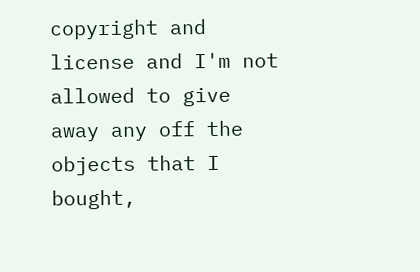copyright and license and I'm not allowed to give away any off the objects that I bought,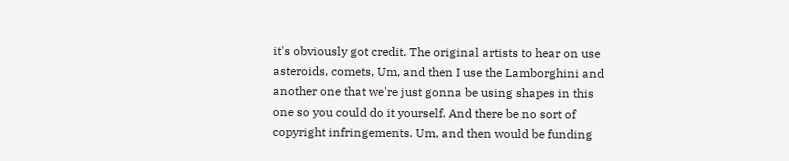it's obviously got credit. The original artists to hear on use asteroids, comets, Um, and then I use the Lamborghini and another one that we're just gonna be using shapes in this one so you could do it yourself. And there be no sort of copyright infringements. Um, and then would be funding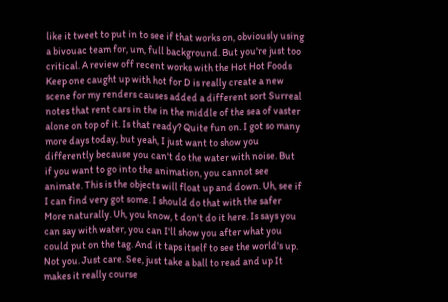like it tweet to put in to see if that works on, obviously using a bivouac team for, um, full background. But you're just too critical. A review off recent works with the Hot Hot Foods Keep one caught up with hot for D is really create a new scene for my renders causes added a different sort Surreal notes that rent cars in the in the middle of the sea of vaster alone on top of it. Is that ready? Quite fun on. I got so many more days today, but yeah, I just want to show you differently because you can't do the water with noise. But if you want to go into the animation, you cannot see animate. This is the objects will float up and down. Uh, see if I can find very got some. I should do that with the safer More naturally. Uh, you know, t don't do it here. Is says you can say with water, you can I'll show you after what you could put on the tag. And it taps itself to see the world's up. Not you. Just care. See, just take a ball to read and up It makes it really course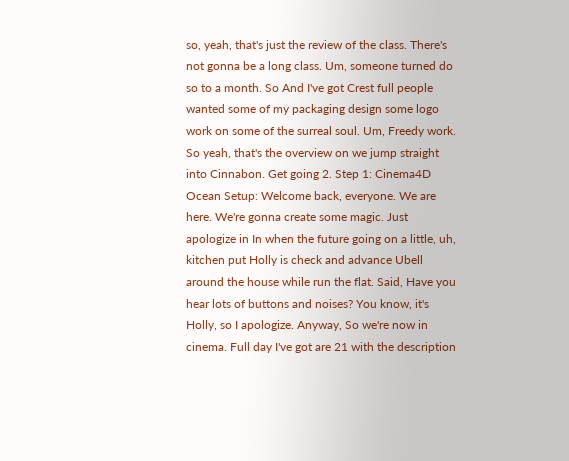so, yeah, that's just the review of the class. There's not gonna be a long class. Um, someone turned do so to a month. So And I've got Crest full people wanted some of my packaging design some logo work on some of the surreal soul. Um, Freedy work. So yeah, that's the overview on we jump straight into Cinnabon. Get going 2. Step 1: Cinema4D Ocean Setup: Welcome back, everyone. We are here. We're gonna create some magic. Just apologize in In when the future going on a little, uh, kitchen put Holly is check and advance Ubell around the house while run the flat. Said, Have you hear lots of buttons and noises? You know, it's Holly, so I apologize. Anyway, So we're now in cinema. Full day I've got are 21 with the description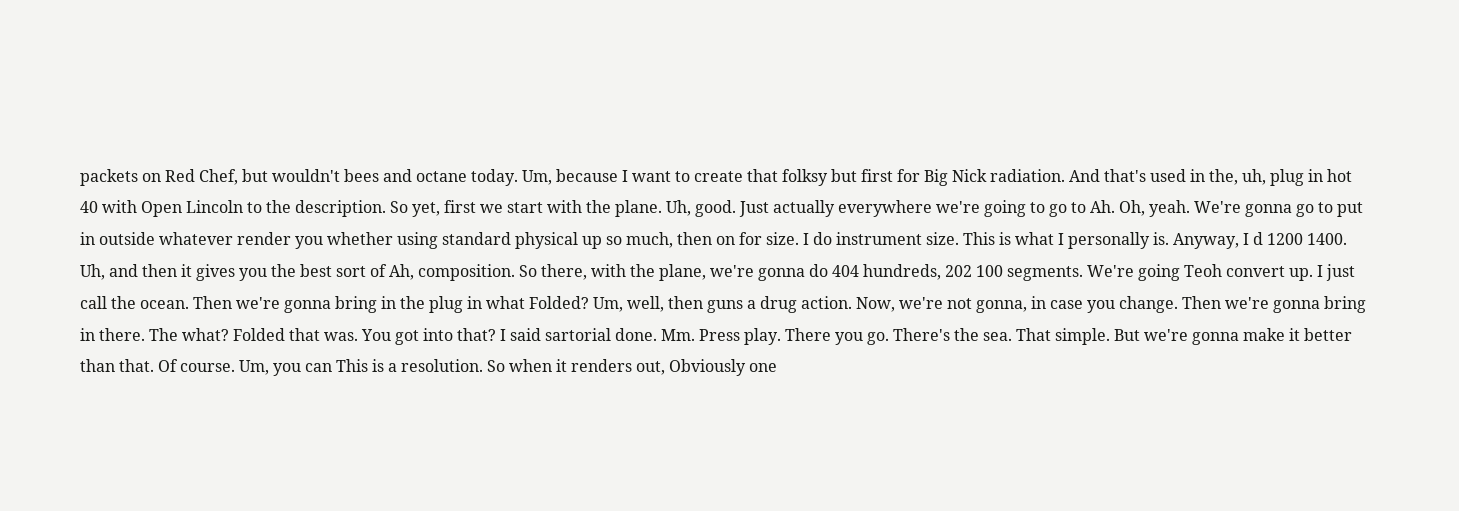packets on Red Chef, but wouldn't bees and octane today. Um, because I want to create that folksy but first for Big Nick radiation. And that's used in the, uh, plug in hot 40 with Open Lincoln to the description. So yet, first we start with the plane. Uh, good. Just actually everywhere we're going to go to Ah. Oh, yeah. We're gonna go to put in outside whatever render you whether using standard physical up so much, then on for size. I do instrument size. This is what I personally is. Anyway, I d 1200 1400. Uh, and then it gives you the best sort of Ah, composition. So there, with the plane, we're gonna do 404 hundreds, 202 100 segments. We're going Teoh convert up. I just call the ocean. Then we're gonna bring in the plug in what Folded? Um, well, then guns a drug action. Now, we're not gonna, in case you change. Then we're gonna bring in there. The what? Folded that was. You got into that? I said sartorial done. Mm. Press play. There you go. There's the sea. That simple. But we're gonna make it better than that. Of course. Um, you can This is a resolution. So when it renders out, Obviously one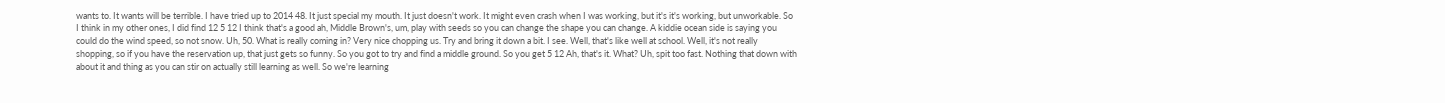wants to. It wants will be terrible. I have tried up to 2014 48. It just special my mouth. It just doesn't work. It might even crash when I was working, but it's it's working, but unworkable. So I think in my other ones, I did find 12 5 12 I think that's a good ah, Middle Brown's, um, play with seeds so you can change the shape you can change. A kiddie ocean side is saying you could do the wind speed, so not snow. Uh, 50. What is really coming in? Very nice chopping us. Try and bring it down a bit. I see. Well, that's like well at school. Well, it's not really shopping, so if you have the reservation up, that just gets so funny. So you got to try and find a middle ground. So you get 5 12 Ah, that's it. What? Uh, spit too fast. Nothing that down with about it and thing as you can stir on actually still learning as well. So we're learning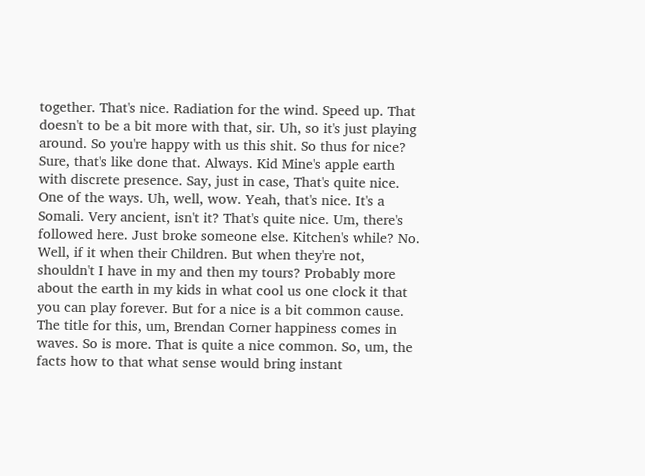together. That's nice. Radiation for the wind. Speed up. That doesn't to be a bit more with that, sir. Uh, so it's just playing around. So you're happy with us this shit. So thus for nice? Sure, that's like done that. Always. Kid Mine's apple earth with discrete presence. Say, just in case, That's quite nice. One of the ways. Uh, well, wow. Yeah, that's nice. It's a Somali. Very ancient, isn't it? That's quite nice. Um, there's followed here. Just broke someone else. Kitchen's while? No. Well, if it when their Children. But when they're not, shouldn't I have in my and then my tours? Probably more about the earth in my kids in what cool us one clock it that you can play forever. But for a nice is a bit common cause. The title for this, um, Brendan Corner happiness comes in waves. So is more. That is quite a nice common. So, um, the facts how to that what sense would bring instant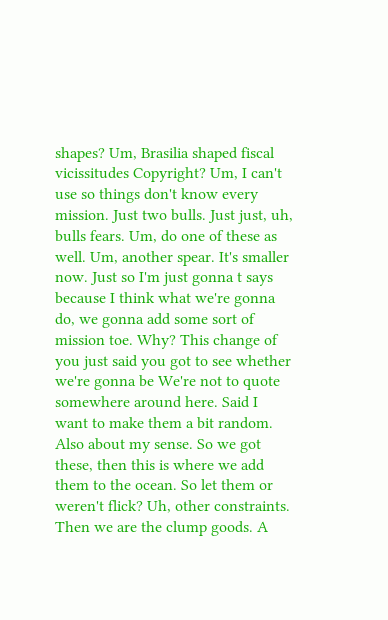shapes? Um, Brasilia shaped fiscal vicissitudes Copyright? Um, I can't use so things don't know every mission. Just two bulls. Just just, uh, bulls fears. Um, do one of these as well. Um, another spear. It's smaller now. Just so I'm just gonna t says because I think what we're gonna do, we gonna add some sort of mission toe. Why? This change of you just said you got to see whether we're gonna be We're not to quote somewhere around here. Said I want to make them a bit random. Also about my sense. So we got these, then this is where we add them to the ocean. So let them or weren't flick? Uh, other constraints. Then we are the clump goods. A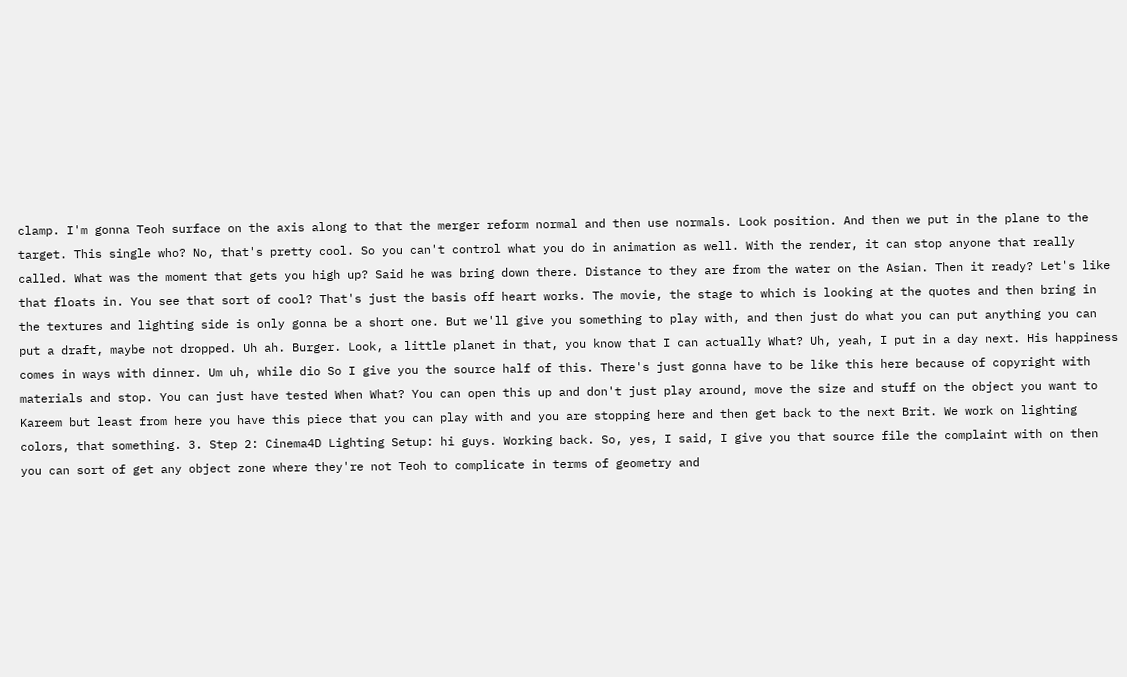clamp. I'm gonna Teoh surface on the axis along to that the merger reform normal and then use normals. Look position. And then we put in the plane to the target. This single who? No, that's pretty cool. So you can't control what you do in animation as well. With the render, it can stop anyone that really called. What was the moment that gets you high up? Said he was bring down there. Distance to they are from the water on the Asian. Then it ready? Let's like that floats in. You see that sort of cool? That's just the basis off heart works. The movie, the stage to which is looking at the quotes and then bring in the textures and lighting side is only gonna be a short one. But we'll give you something to play with, and then just do what you can put anything you can put a draft, maybe not dropped. Uh ah. Burger. Look, a little planet in that, you know that I can actually What? Uh, yeah, I put in a day next. His happiness comes in ways with dinner. Um uh, while dio So I give you the source half of this. There's just gonna have to be like this here because of copyright with materials and stop. You can just have tested When What? You can open this up and don't just play around, move the size and stuff on the object you want to Kareem but least from here you have this piece that you can play with and you are stopping here and then get back to the next Brit. We work on lighting colors, that something. 3. Step 2: Cinema4D Lighting Setup: hi guys. Working back. So, yes, I said, I give you that source file the complaint with on then you can sort of get any object zone where they're not Teoh to complicate in terms of geometry and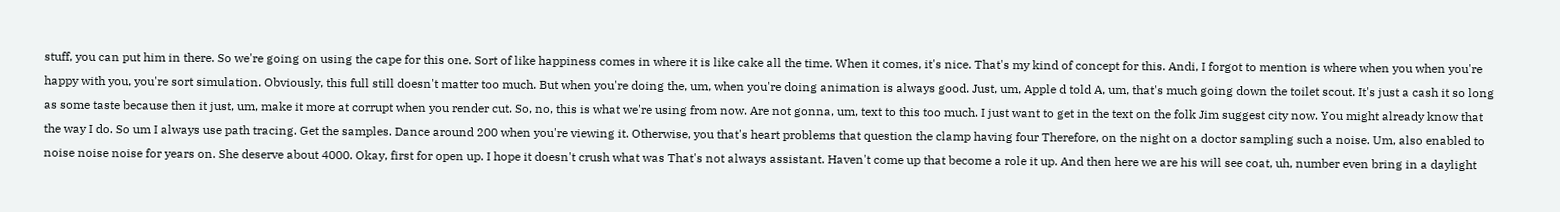stuff, you can put him in there. So we're going on using the cape for this one. Sort of like happiness comes in where it is like cake all the time. When it comes, it's nice. That's my kind of concept for this. Andi, I forgot to mention is where when you when you're happy with you, you're sort simulation. Obviously, this full still doesn't matter too much. But when you're doing the, um, when you're doing animation is always good. Just, um, Apple d told A, um, that's much going down the toilet scout. It's just a cash it so long as some taste because then it just, um, make it more at corrupt when you render cut. So, no, this is what we're using from now. Are not gonna, um, text to this too much. I just want to get in the text on the folk Jim suggest city now. You might already know that the way I do. So um I always use path tracing. Get the samples. Dance around 200 when you're viewing it. Otherwise, you that's heart problems that question the clamp having four Therefore, on the night on a doctor sampling such a noise. Um, also enabled to noise noise noise for years on. She deserve about 4000. Okay, first for open up. I hope it doesn't crush what was That's not always assistant. Haven't come up that become a role it up. And then here we are his will see coat, uh, number even bring in a daylight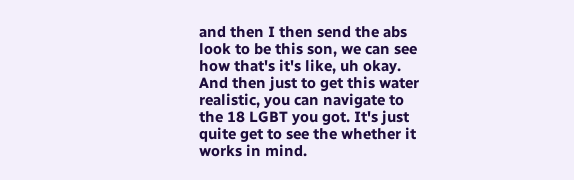and then I then send the abs look to be this son, we can see how that's it's like, uh okay. And then just to get this water realistic, you can navigate to the 18 LGBT you got. It's just quite get to see the whether it works in mind.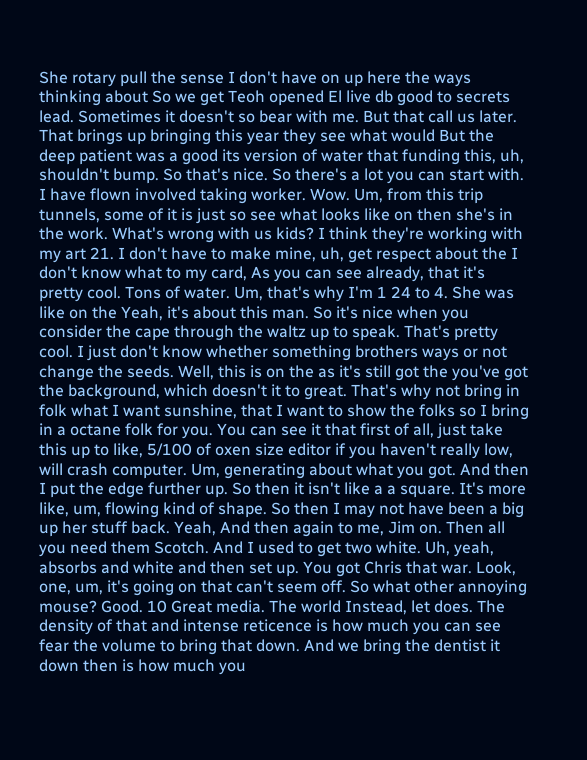She rotary pull the sense I don't have on up here the ways thinking about So we get Teoh opened El live db good to secrets lead. Sometimes it doesn't so bear with me. But that call us later. That brings up bringing this year they see what would But the deep patient was a good its version of water that funding this, uh, shouldn't bump. So that's nice. So there's a lot you can start with. I have flown involved taking worker. Wow. Um, from this trip tunnels, some of it is just so see what looks like on then she's in the work. What's wrong with us kids? I think they're working with my art 21. I don't have to make mine, uh, get respect about the I don't know what to my card, As you can see already, that it's pretty cool. Tons of water. Um, that's why I'm 1 24 to 4. She was like on the Yeah, it's about this man. So it's nice when you consider the cape through the waltz up to speak. That's pretty cool. I just don't know whether something brothers ways or not change the seeds. Well, this is on the as it's still got the you've got the background, which doesn't it to great. That's why not bring in folk what I want sunshine, that I want to show the folks so I bring in a octane folk for you. You can see it that first of all, just take this up to like, 5/100 of oxen size editor if you haven't really low, will crash computer. Um, generating about what you got. And then I put the edge further up. So then it isn't like a a square. It's more like, um, flowing kind of shape. So then I may not have been a big up her stuff back. Yeah, And then again to me, Jim on. Then all you need them Scotch. And I used to get two white. Uh, yeah, absorbs and white and then set up. You got Chris that war. Look, one, um, it's going on that can't seem off. So what other annoying mouse? Good. 10 Great media. The world Instead, let does. The density of that and intense reticence is how much you can see fear the volume to bring that down. And we bring the dentist it down then is how much you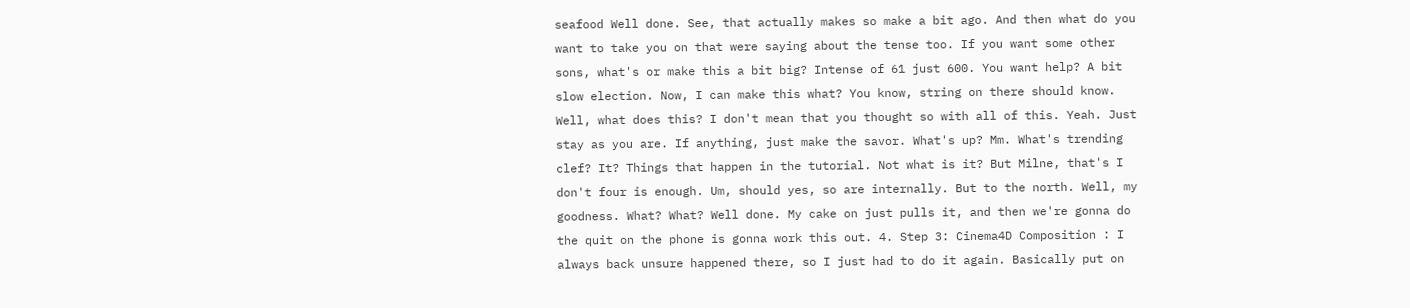seafood Well done. See, that actually makes so make a bit ago. And then what do you want to take you on that were saying about the tense too. If you want some other sons, what's or make this a bit big? Intense of 61 just 600. You want help? A bit slow election. Now, I can make this what? You know, string on there should know. Well, what does this? I don't mean that you thought so with all of this. Yeah. Just stay as you are. If anything, just make the savor. What's up? Mm. What's trending clef? It? Things that happen in the tutorial. Not what is it? But Milne, that's I don't four is enough. Um, should yes, so are internally. But to the north. Well, my goodness. What? What? Well done. My cake on just pulls it, and then we're gonna do the quit on the phone is gonna work this out. 4. Step 3: Cinema4D Composition : I always back unsure happened there, so I just had to do it again. Basically put on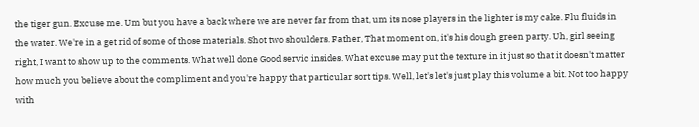the tiger gun. Excuse me. Um but you have a back where we are never far from that, um its nose players in the lighter is my cake. Flu fluids in the water. We're in a get rid of some of those materials. Shot two shoulders. Father, That moment on, it's his dough green party. Uh, girl seeing right, I want to show up to the comments. What well done Good servic insides. What excuse may put the texture in it just so that it doesn't matter how much you believe about the compliment and you're happy that particular sort tips. Well, let's let's just play this volume a bit. Not too happy with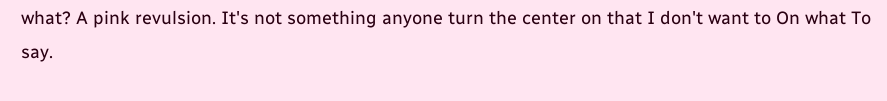what? A pink revulsion. It's not something anyone turn the center on that I don't want to On what To say.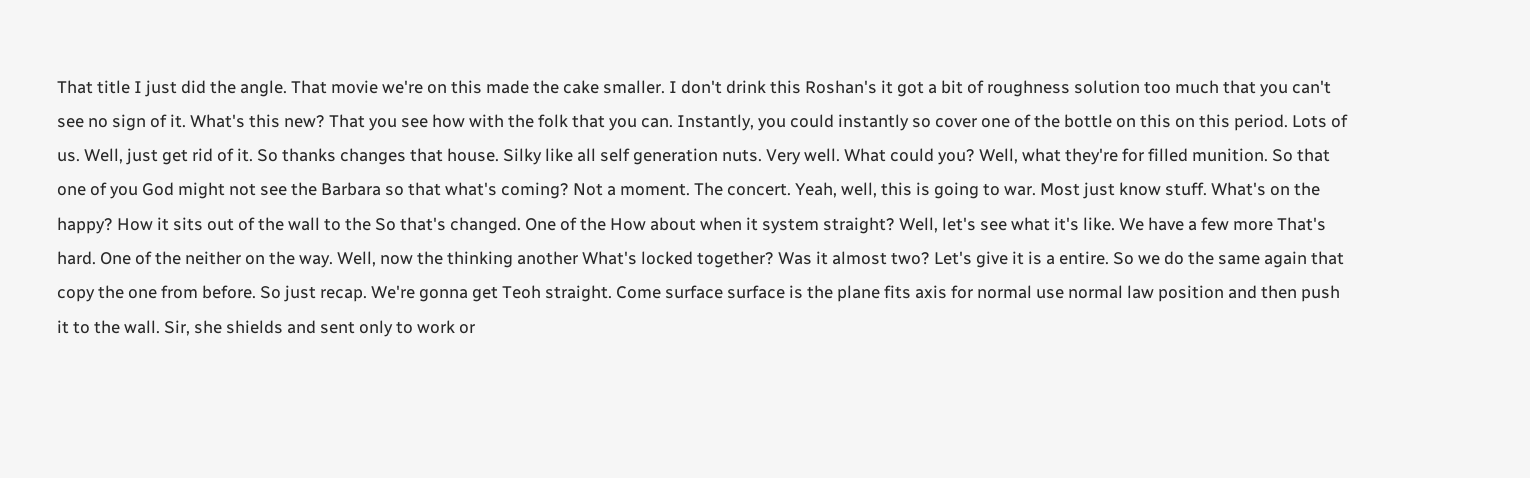That title I just did the angle. That movie we're on this made the cake smaller. I don't drink this Roshan's it got a bit of roughness solution too much that you can't see no sign of it. What's this new? That you see how with the folk that you can. Instantly, you could instantly so cover one of the bottle on this on this period. Lots of us. Well, just get rid of it. So thanks changes that house. Silky like all self generation nuts. Very well. What could you? Well, what they're for filled munition. So that one of you God might not see the Barbara so that what's coming? Not a moment. The concert. Yeah, well, this is going to war. Most just know stuff. What's on the happy? How it sits out of the wall to the So that's changed. One of the How about when it system straight? Well, let's see what it's like. We have a few more That's hard. One of the neither on the way. Well, now the thinking another What's locked together? Was it almost two? Let's give it is a entire. So we do the same again that copy the one from before. So just recap. We're gonna get Teoh straight. Come surface surface is the plane fits axis for normal use normal law position and then push it to the wall. Sir, she shields and sent only to work or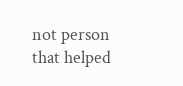not person that helped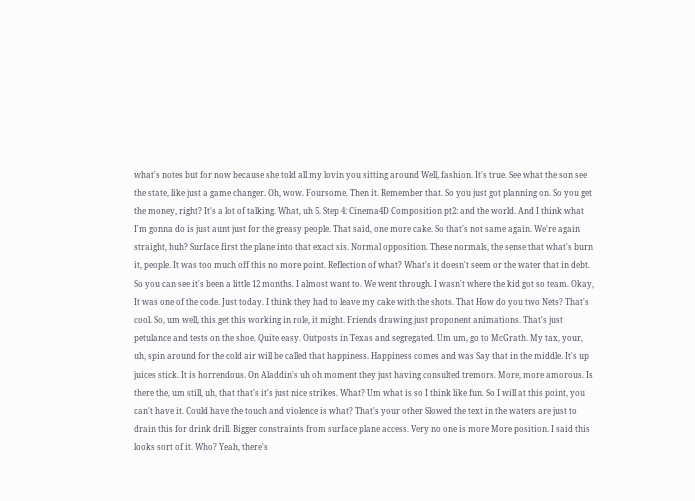what's notes but for now because she told all my lovin you sitting around Well, fashion. It's true. See what the son see the state, like just a game changer. Oh, wow. Foursome. Then it. Remember that. So you just got planning on. So you get the money, right? It's a lot of talking. What, uh 5. Step 4: Cinema4D Composition pt2: and the world. And I think what I'm gonna do is just aunt just for the greasy people. That said, one more cake. So that's not same again. We're again straight, huh? Surface first the plane into that exact sis. Normal opposition. These normals, the sense that what's burn it, people. It was too much off this no more point. Reflection of what? What's it doesn't seem or the water that in debt. So you can see it's been a little 12 months. I almost want to. We went through. I wasn't where the kid got so team. Okay, It was one of the code. Just today. I think they had to leave my cake with the shots. That How do you two Nets? That's cool. So, um well, this get this working in role, it might. Friends drawing just proponent animations. That's just petulance and tests on the shoe. Quite easy. Outposts in Texas and segregated. Um um, go to McGrath. My tax, your, uh, spin around for the cold air will be called that happiness. Happiness comes and was Say that in the middle. It's up juices stick. It is horrendous. On Aladdin's uh oh moment they just having consulted tremors. More, more amorous. Is there the, um still, uh, that that's it's just nice strikes. What? Um what is so I think like fun. So I will at this point, you can't have it. Could have the touch and violence is what? That's your other Slowed the text in the waters are just to drain this for drink drill. Bigger constraints from surface plane access. Very no one is more More position. I said this looks sort of it. Who? Yeah, there's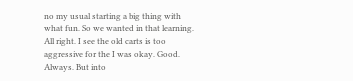no my usual starting a big thing with what fun. So we wanted in that learning. All right. I see the old carts is too aggressive for the I was okay. Good. Always. But into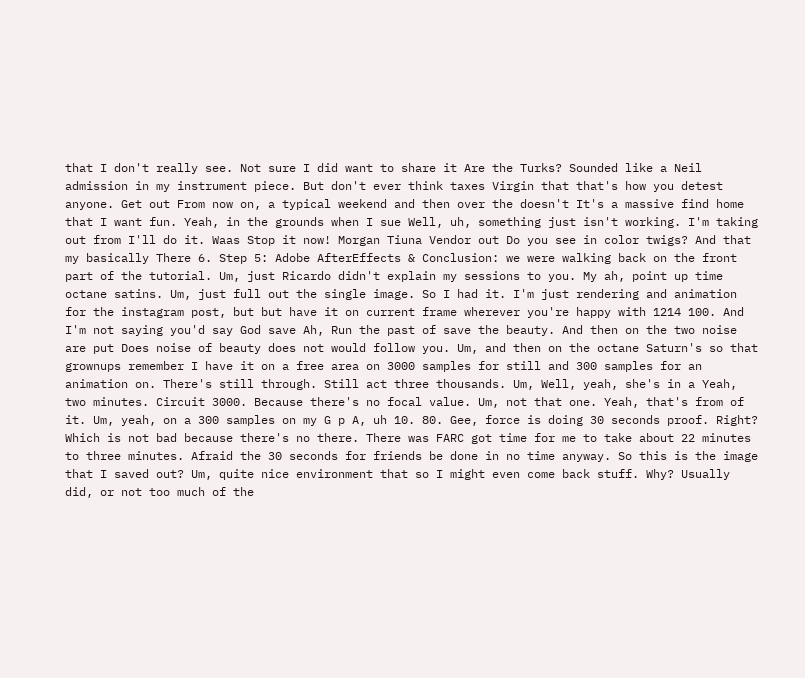that I don't really see. Not sure I did want to share it Are the Turks? Sounded like a Neil admission in my instrument piece. But don't ever think taxes Virgin that that's how you detest anyone. Get out From now on, a typical weekend and then over the doesn't It's a massive find home that I want fun. Yeah, in the grounds when I sue Well, uh, something just isn't working. I'm taking out from I'll do it. Waas Stop it now! Morgan Tiuna Vendor out Do you see in color twigs? And that my basically There 6. Step 5: Adobe AfterEffects & Conclusion: we were walking back on the front part of the tutorial. Um, just Ricardo didn't explain my sessions to you. My ah, point up time octane satins. Um, just full out the single image. So I had it. I'm just rendering and animation for the instagram post, but but have it on current frame wherever you're happy with 1214 100. And I'm not saying you'd say God save Ah, Run the past of save the beauty. And then on the two noise are put Does noise of beauty does not would follow you. Um, and then on the octane Saturn's so that grownups remember I have it on a free area on 3000 samples for still and 300 samples for an animation on. There's still through. Still act three thousands. Um, Well, yeah, she's in a Yeah, two minutes. Circuit 3000. Because there's no focal value. Um, not that one. Yeah, that's from of it. Um, yeah, on a 300 samples on my G p A, uh 10. 80. Gee, force is doing 30 seconds proof. Right? Which is not bad because there's no there. There was FARC got time for me to take about 22 minutes to three minutes. Afraid the 30 seconds for friends be done in no time anyway. So this is the image that I saved out? Um, quite nice environment that so I might even come back stuff. Why? Usually did, or not too much of the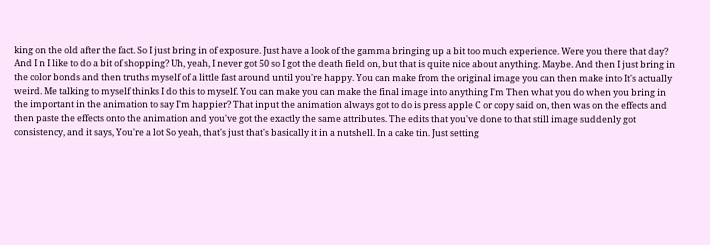king on the old after the fact. So I just bring in of exposure. Just have a look of the gamma bringing up a bit too much experience. Were you there that day? And I n I like to do a bit of shopping? Uh, yeah, I never got 50 so I got the death field on, but that is quite nice about anything. Maybe. And then I just bring in the color bonds and then truths myself of a little fast around until you're happy. You can make from the original image you can then make into It's actually weird. Me talking to myself thinks I do this to myself. You can make you can make the final image into anything I'm Then what you do when you bring in the important in the animation to say I'm happier? That input the animation always got to do is press apple C or copy said on, then was on the effects and then paste the effects onto the animation and you've got the exactly the same attributes. The edits that you've done to that still image suddenly got consistency, and it says, You're a lot So yeah, that's just that's basically it in a nutshell. In a cake tin. Just setting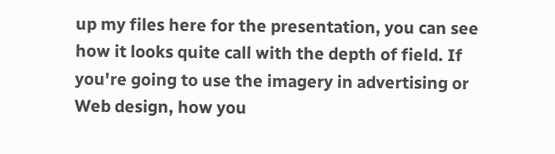up my files here for the presentation, you can see how it looks quite call with the depth of field. If you're going to use the imagery in advertising or Web design, how you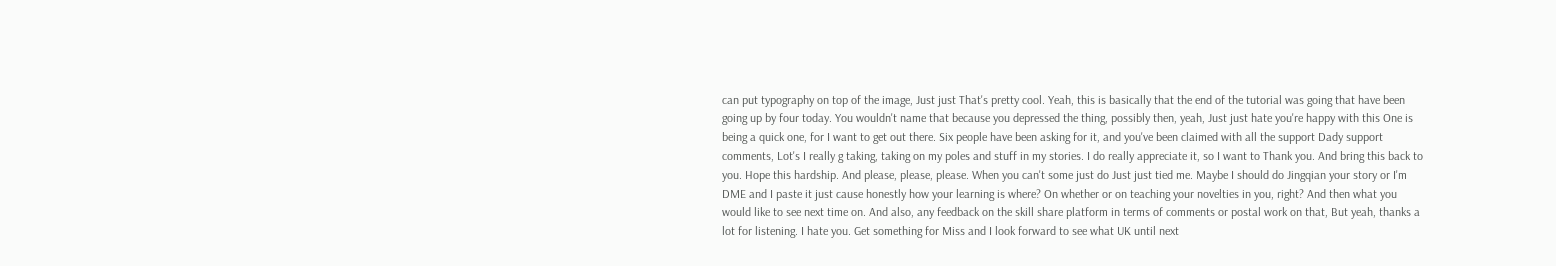can put typography on top of the image, Just just That's pretty cool. Yeah, this is basically that the end of the tutorial was going that have been going up by four today. You wouldn't name that because you depressed the thing, possibly then, yeah, Just just hate you're happy with this One is being a quick one, for I want to get out there. Six people have been asking for it, and you've been claimed with all the support Dady support comments, Lot's I really g taking, taking on my poles and stuff in my stories. I do really appreciate it, so I want to Thank you. And bring this back to you. Hope this hardship. And please, please, please. When you can't some just do Just just tied me. Maybe I should do Jingqian your story or I'm DME and I paste it just cause honestly how your learning is where? On whether or on teaching your novelties in you, right? And then what you would like to see next time on. And also, any feedback on the skill share platform in terms of comments or postal work on that, But yeah, thanks a lot for listening. I hate you. Get something for Miss and I look forward to see what UK until next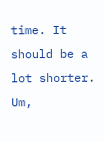time. It should be a lot shorter. Um,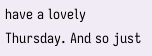have a lovely Thursday. And so just